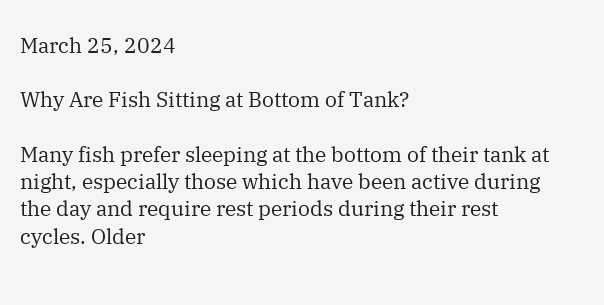March 25, 2024

Why Are Fish Sitting at Bottom of Tank?

Many fish prefer sleeping at the bottom of their tank at night, especially those which have been active during the day and require rest periods during their rest cycles. Older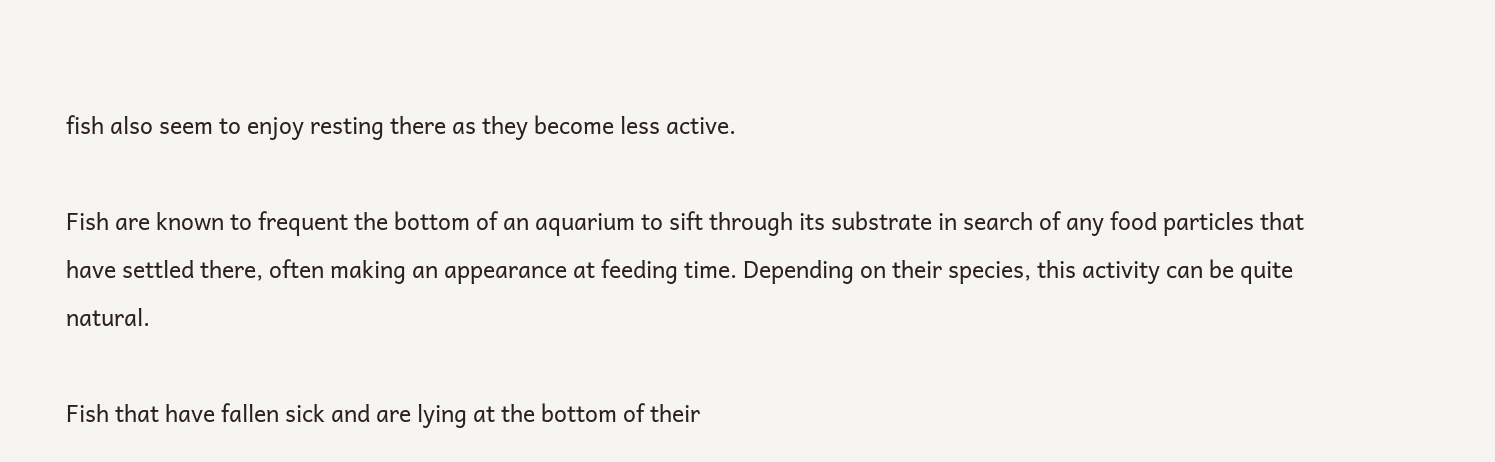fish also seem to enjoy resting there as they become less active.

Fish are known to frequent the bottom of an aquarium to sift through its substrate in search of any food particles that have settled there, often making an appearance at feeding time. Depending on their species, this activity can be quite natural.

Fish that have fallen sick and are lying at the bottom of their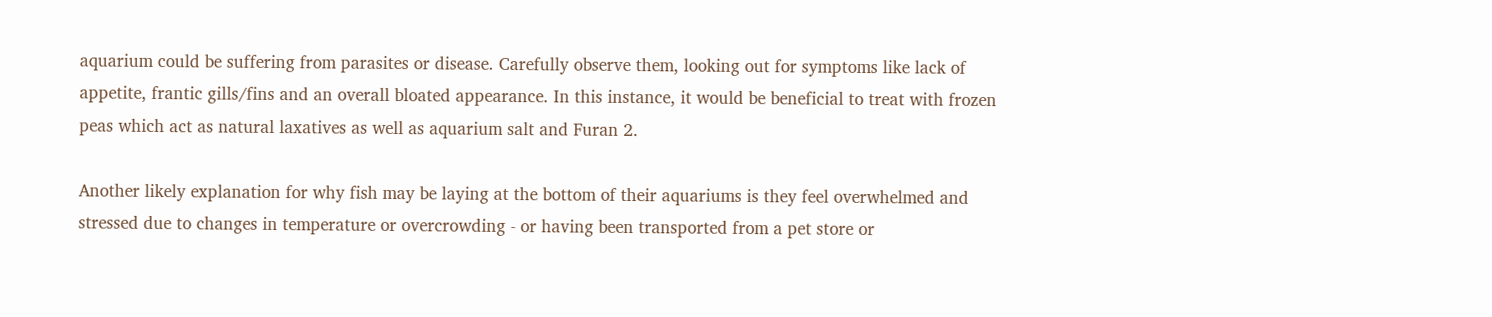aquarium could be suffering from parasites or disease. Carefully observe them, looking out for symptoms like lack of appetite, frantic gills/fins and an overall bloated appearance. In this instance, it would be beneficial to treat with frozen peas which act as natural laxatives as well as aquarium salt and Furan 2.

Another likely explanation for why fish may be laying at the bottom of their aquariums is they feel overwhelmed and stressed due to changes in temperature or overcrowding - or having been transported from a pet store or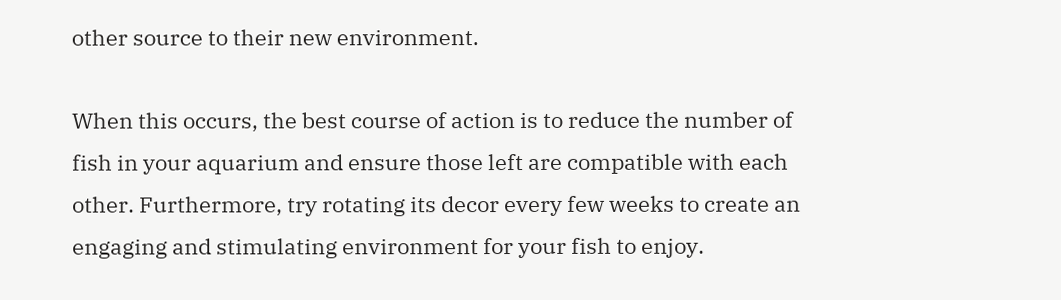other source to their new environment.

When this occurs, the best course of action is to reduce the number of fish in your aquarium and ensure those left are compatible with each other. Furthermore, try rotating its decor every few weeks to create an engaging and stimulating environment for your fish to enjoy.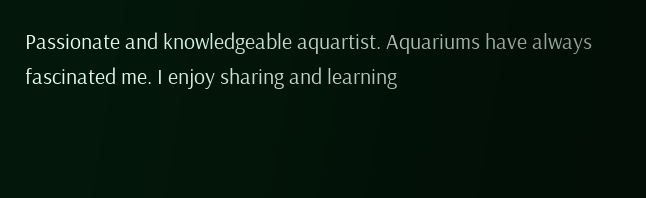Passionate and knowledgeable aquartist. Aquariums have always fascinated me. I enjoy sharing and learning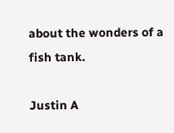about the wonders of a fish tank.

Justin A